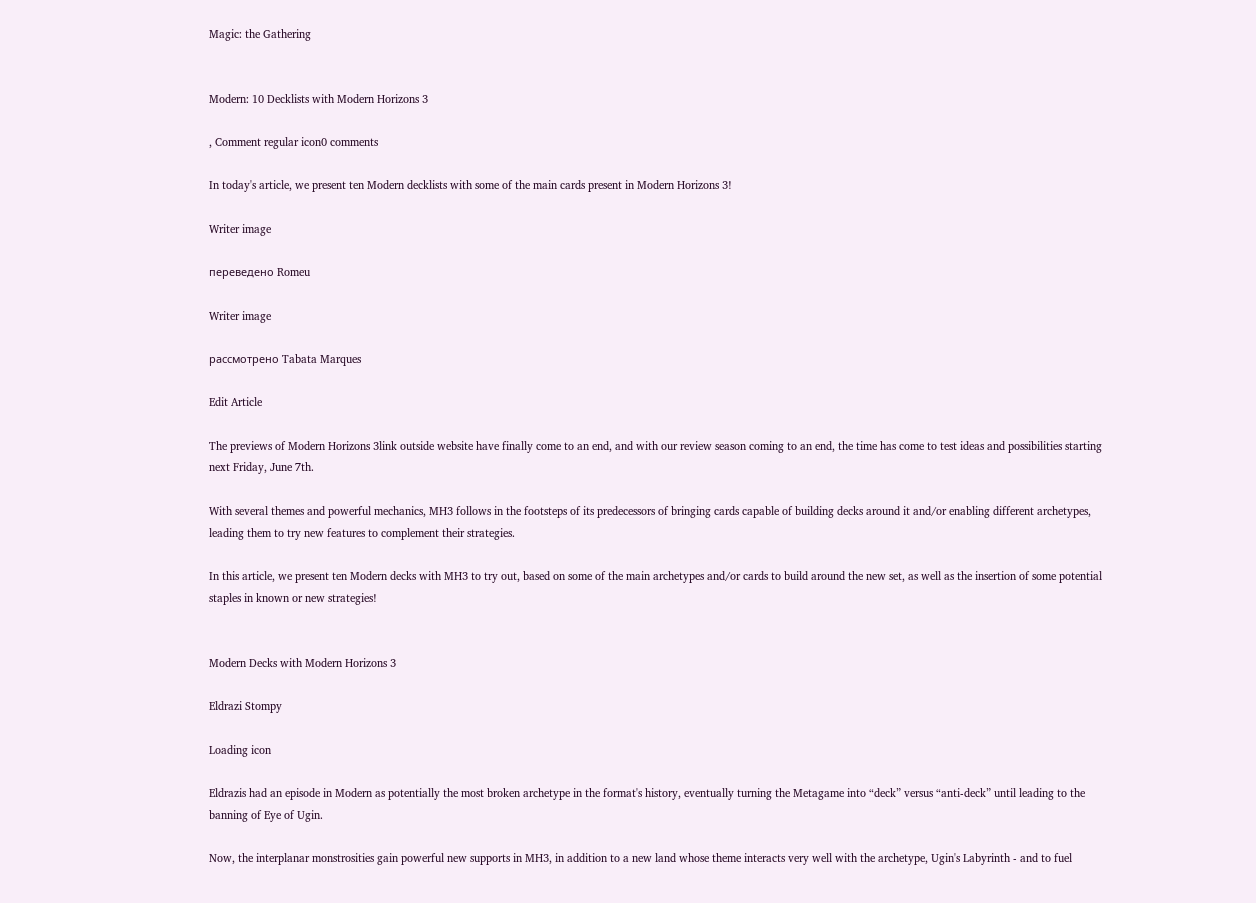Magic: the Gathering


Modern: 10 Decklists with Modern Horizons 3

, Comment regular icon0 comments

In today's article, we present ten Modern decklists with some of the main cards present in Modern Horizons 3!

Writer image

переведено Romeu

Writer image

рассмотрено Tabata Marques

Edit Article

The previews of Modern Horizons 3link outside website have finally come to an end, and with our review season coming to an end, the time has come to test ideas and possibilities starting next Friday, June 7th.

With several themes and powerful mechanics, MH3 follows in the footsteps of its predecessors of bringing cards capable of building decks around it and/or enabling different archetypes, leading them to try new features to complement their strategies.

In this article, we present ten Modern decks with MH3 to try out, based on some of the main archetypes and/or cards to build around the new set, as well as the insertion of some potential staples in known or new strategies!


Modern Decks with Modern Horizons 3

Eldrazi Stompy

Loading icon

Eldrazis had an episode in Modern as potentially the most broken archetype in the format's history, eventually turning the Metagame into “deck” versus “anti-deck” until leading to the banning of Eye of Ugin.

Now, the interplanar monstrosities gain powerful new supports in MH3, in addition to a new land whose theme interacts very well with the archetype, Ugin's Labyrinth - and to fuel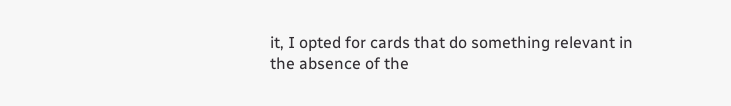it, I opted for cards that do something relevant in the absence of the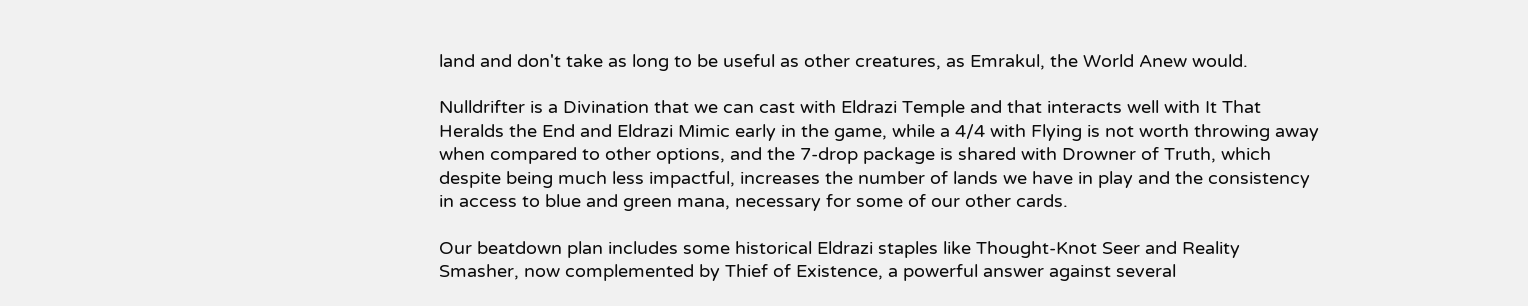land and don't take as long to be useful as other creatures, as Emrakul, the World Anew would.

Nulldrifter is a Divination that we can cast with Eldrazi Temple and that interacts well with It That Heralds the End and Eldrazi Mimic early in the game, while a 4/4 with Flying is not worth throwing away when compared to other options, and the 7-drop package is shared with Drowner of Truth, which despite being much less impactful, increases the number of lands we have in play and the consistency in access to blue and green mana, necessary for some of our other cards.

Our beatdown plan includes some historical Eldrazi staples like Thought-Knot Seer and Reality Smasher, now complemented by Thief of Existence, a powerful answer against several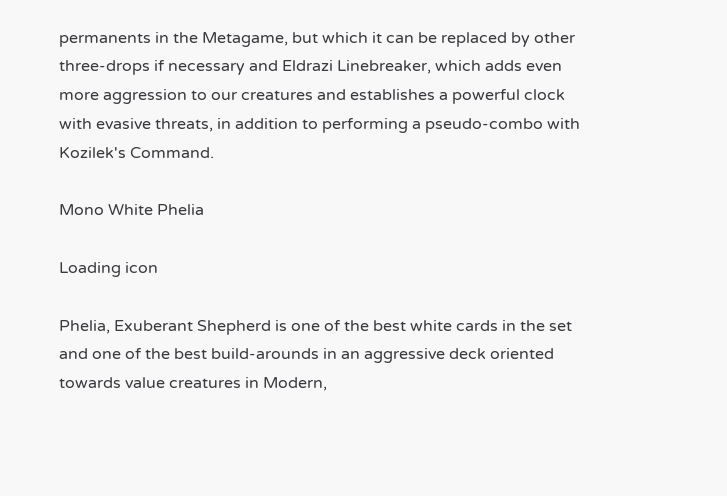permanents in the Metagame, but which it can be replaced by other three-drops if necessary and Eldrazi Linebreaker, which adds even more aggression to our creatures and establishes a powerful clock with evasive threats, in addition to performing a pseudo-combo with Kozilek's Command.

Mono White Phelia

Loading icon

Phelia, Exuberant Shepherd is one of the best white cards in the set and one of the best build-arounds in an aggressive deck oriented towards value creatures in Modern,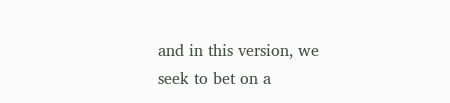and in this version, we seek to bet on a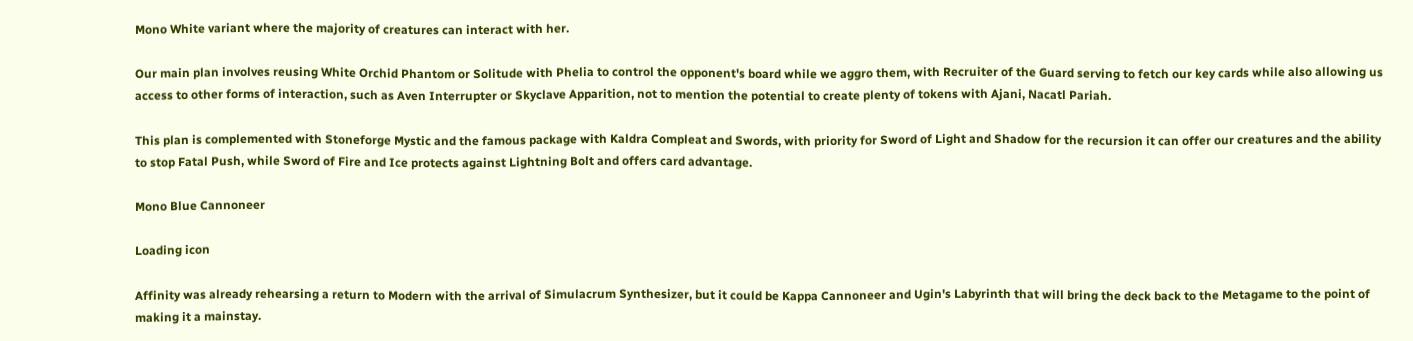Mono White variant where the majority of creatures can interact with her.

Our main plan involves reusing White Orchid Phantom or Solitude with Phelia to control the opponent's board while we aggro them, with Recruiter of the Guard serving to fetch our key cards while also allowing us access to other forms of interaction, such as Aven Interrupter or Skyclave Apparition, not to mention the potential to create plenty of tokens with Ajani, Nacatl Pariah.

This plan is complemented with Stoneforge Mystic and the famous package with Kaldra Compleat and Swords, with priority for Sword of Light and Shadow for the recursion it can offer our creatures and the ability to stop Fatal Push, while Sword of Fire and Ice protects against Lightning Bolt and offers card advantage.

Mono Blue Cannoneer

Loading icon

Affinity was already rehearsing a return to Modern with the arrival of Simulacrum Synthesizer, but it could be Kappa Cannoneer and Ugin's Labyrinth that will bring the deck back to the Metagame to the point of making it a mainstay.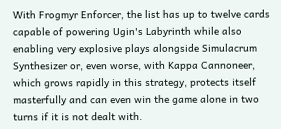With Frogmyr Enforcer, the list has up to twelve cards capable of powering Ugin's Labyrinth while also enabling very explosive plays alongside Simulacrum Synthesizer or, even worse, with Kappa Cannoneer, which grows rapidly in this strategy, protects itself masterfully and can even win the game alone in two turns if it is not dealt with.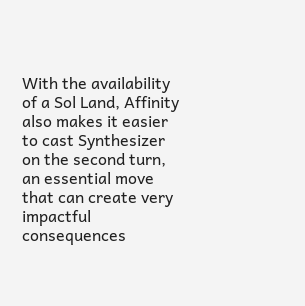With the availability of a Sol Land, Affinity also makes it easier to cast Synthesizer on the second turn, an essential move that can create very impactful consequences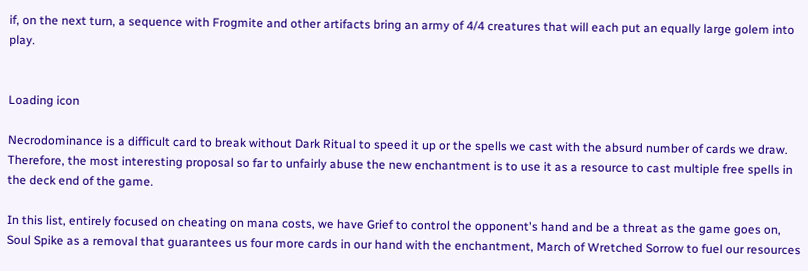if, on the next turn, a sequence with Frogmite and other artifacts bring an army of 4/4 creatures that will each put an equally large golem into play.


Loading icon

Necrodominance is a difficult card to break without Dark Ritual to speed it up or the spells we cast with the absurd number of cards we draw. Therefore, the most interesting proposal so far to unfairly abuse the new enchantment is to use it as a resource to cast multiple free spells in the deck end of the game.

In this list, entirely focused on cheating on mana costs, we have Grief to control the opponent's hand and be a threat as the game goes on, Soul Spike as a removal that guarantees us four more cards in our hand with the enchantment, March of Wretched Sorrow to fuel our resources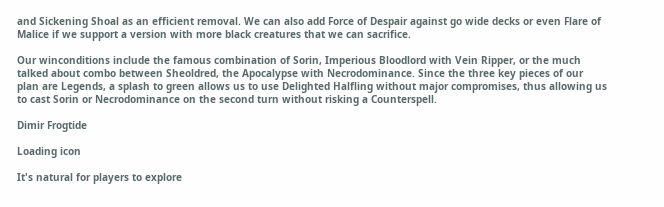and Sickening Shoal as an efficient removal. We can also add Force of Despair against go wide decks or even Flare of Malice if we support a version with more black creatures that we can sacrifice.

Our winconditions include the famous combination of Sorin, Imperious Bloodlord with Vein Ripper, or the much talked about combo between Sheoldred, the Apocalypse with Necrodominance. Since the three key pieces of our plan are Legends, a splash to green allows us to use Delighted Halfling without major compromises, thus allowing us to cast Sorin or Necrodominance on the second turn without risking a Counterspell.

Dimir Frogtide

Loading icon

It's natural for players to explore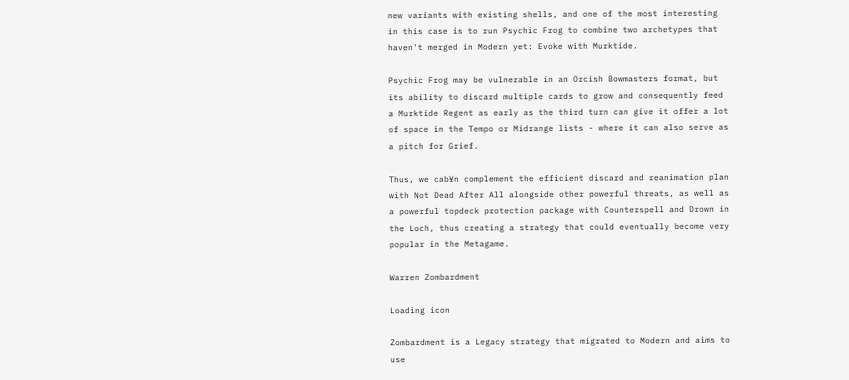new variants with existing shells, and one of the most interesting in this case is to run Psychic Frog to combine two archetypes that haven't merged in Modern yet: Evoke with Murktide.

Psychic Frog may be vulnerable in an Orcish Bowmasters format, but its ability to discard multiple cards to grow and consequently feed a Murktide Regent as early as the third turn can give it offer a lot of space in the Tempo or Midrange lists - where it can also serve as a pitch for Grief.

Thus, we cab¥n complement the efficient discard and reanimation plan with Not Dead After All alongside other powerful threats, as well as a powerful topdeck protection package with Counterspell and Drown in the Loch, thus creating a strategy that could eventually become very popular in the Metagame.

Warren Zombardment

Loading icon

Zombardment is a Legacy strategy that migrated to Modern and aims to use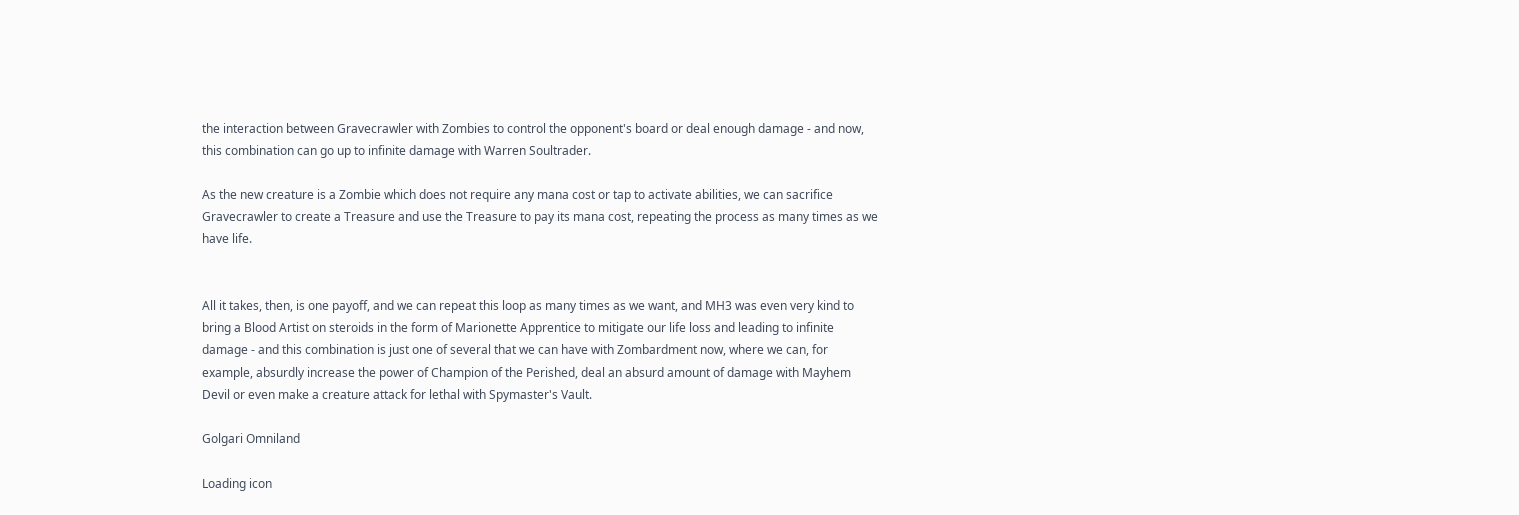the interaction between Gravecrawler with Zombies to control the opponent's board or deal enough damage - and now, this combination can go up to infinite damage with Warren Soultrader.

As the new creature is a Zombie which does not require any mana cost or tap to activate abilities, we can sacrifice Gravecrawler to create a Treasure and use the Treasure to pay its mana cost, repeating the process as many times as we have life.


All it takes, then, is one payoff, and we can repeat this loop as many times as we want, and MH3 was even very kind to bring a Blood Artist on steroids in the form of Marionette Apprentice to mitigate our life loss and leading to infinite damage - and this combination is just one of several that we can have with Zombardment now, where we can, for example, absurdly increase the power of Champion of the Perished, deal an absurd amount of damage with Mayhem Devil or even make a creature attack for lethal with Spymaster's Vault.

Golgari Omniland

Loading icon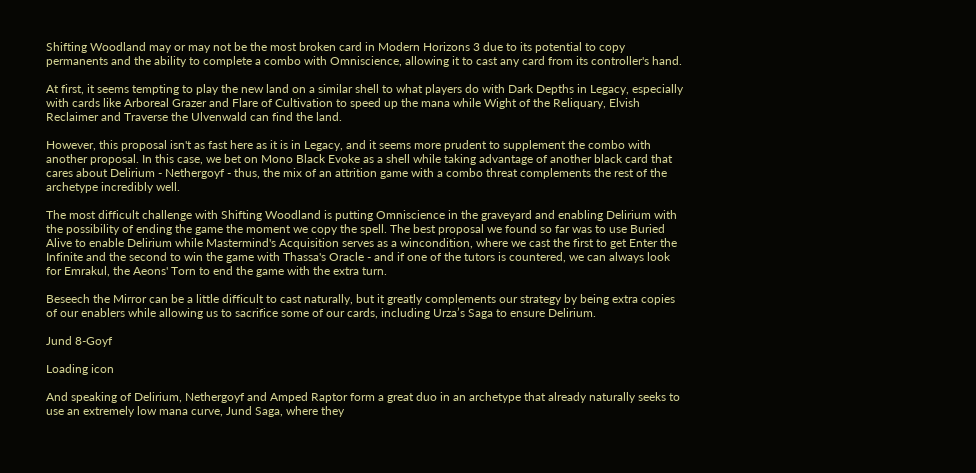Shifting Woodland may or may not be the most broken card in Modern Horizons 3 due to its potential to copy permanents and the ability to complete a combo with Omniscience, allowing it to cast any card from its controller's hand.

At first, it seems tempting to play the new land on a similar shell to what players do with Dark Depths in Legacy, especially with cards like Arboreal Grazer and Flare of Cultivation to speed up the mana while Wight of the Reliquary, Elvish Reclaimer and Traverse the Ulvenwald can find the land.

However, this proposal isn't as fast here as it is in Legacy, and it seems more prudent to supplement the combo with another proposal. In this case, we bet on Mono Black Evoke as a shell while taking advantage of another black card that cares about Delirium - Nethergoyf - thus, the mix of an attrition game with a combo threat complements the rest of the archetype incredibly well.

The most difficult challenge with Shifting Woodland is putting Omniscience in the graveyard and enabling Delirium with the possibility of ending the game the moment we copy the spell. The best proposal we found so far was to use Buried Alive to enable Delirium while Mastermind's Acquisition serves as a wincondition, where we cast the first to get Enter the Infinite and the second to win the game with Thassa's Oracle - and if one of the tutors is countered, we can always look for Emrakul, the Aeons' Torn to end the game with the extra turn.

Beseech the Mirror can be a little difficult to cast naturally, but it greatly complements our strategy by being extra copies of our enablers while allowing us to sacrifice some of our cards, including Urza’s Saga to ensure Delirium.

Jund 8-Goyf

Loading icon

And speaking of Delirium, Nethergoyf and Amped Raptor form a great duo in an archetype that already naturally seeks to use an extremely low mana curve, Jund Saga, where they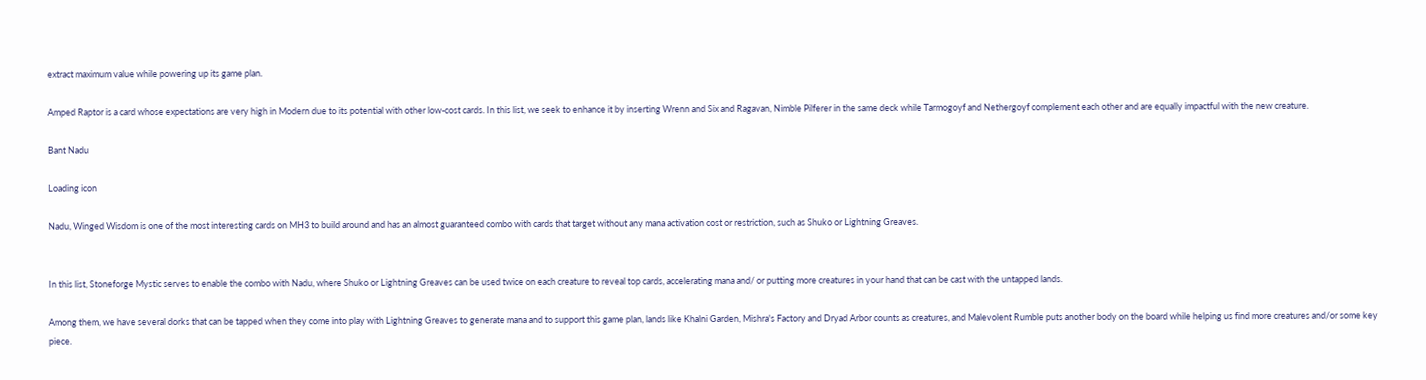extract maximum value while powering up its game plan.

Amped Raptor is a card whose expectations are very high in Modern due to its potential with other low-cost cards. In this list, we seek to enhance it by inserting Wrenn and Six and Ragavan, Nimble Pilferer in the same deck while Tarmogoyf and Nethergoyf complement each other and are equally impactful with the new creature.

Bant Nadu

Loading icon

Nadu, Winged Wisdom is one of the most interesting cards on MH3 to build around and has an almost guaranteed combo with cards that target without any mana activation cost or restriction, such as Shuko or Lightning Greaves.


In this list, Stoneforge Mystic serves to enable the combo with Nadu, where Shuko or Lightning Greaves can be used twice on each creature to reveal top cards, accelerating mana and/ or putting more creatures in your hand that can be cast with the untapped lands.

Among them, we have several dorks that can be tapped when they come into play with Lightning Greaves to generate mana and to support this game plan, lands like Khalni Garden, Mishra's Factory and Dryad Arbor counts as creatures, and Malevolent Rumble puts another body on the board while helping us find more creatures and/or some key piece.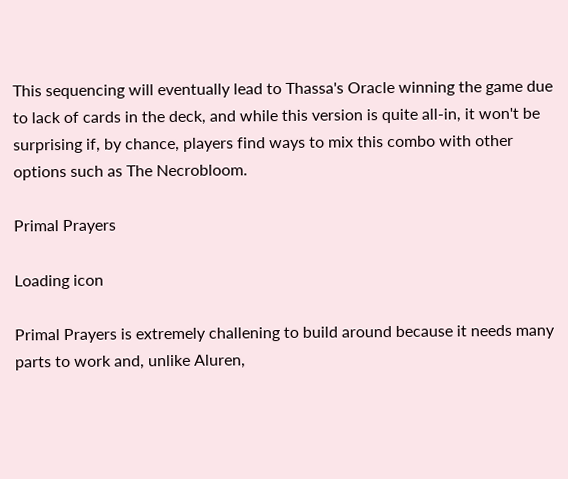This sequencing will eventually lead to Thassa's Oracle winning the game due to lack of cards in the deck, and while this version is quite all-in, it won't be surprising if, by chance, players find ways to mix this combo with other options such as The Necrobloom.

Primal Prayers

Loading icon

Primal Prayers is extremely challening to build around because it needs many parts to work and, unlike Aluren,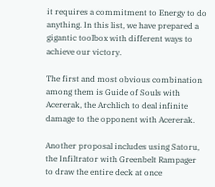it requires a commitment to Energy to do anything. In this list, we have prepared a gigantic toolbox with different ways to achieve our victory.

The first and most obvious combination among them is Guide of Souls with Acererak, the Archlich to deal infinite damage to the opponent with Acererak.

Another proposal includes using Satoru, the Infiltrator with Greenbelt Rampager to draw the entire deck at once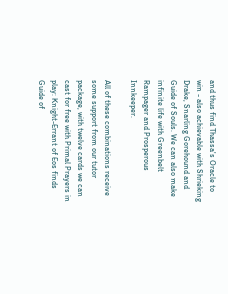and thus find Thassa's Oracle to win - also achievable with Shrieking Drake, Snarling Gorehound and Guide of Souls. We can also make infinite life with Greenbelt Rampager and Prosperous Innkeeper.

All of these combinations receive some support from our tutor package, with twelve cards we can cast for free with Primal Prayers in play: Knight-Errant of Eos finds Guide of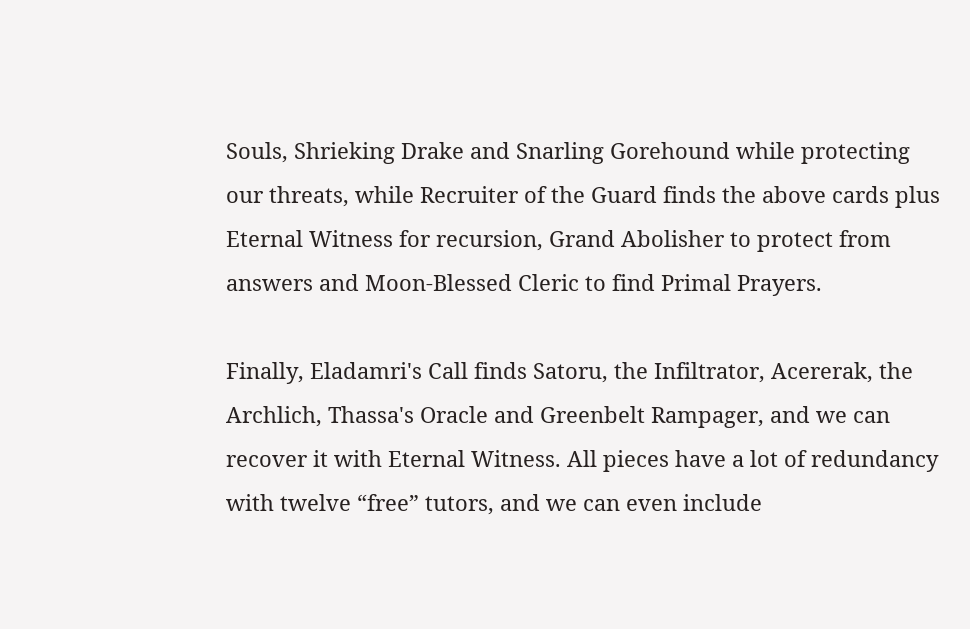Souls, Shrieking Drake and Snarling Gorehound while protecting our threats, while Recruiter of the Guard finds the above cards plus Eternal Witness for recursion, Grand Abolisher to protect from answers and Moon-Blessed Cleric to find Primal Prayers.

Finally, Eladamri's Call finds Satoru, the Infiltrator, Acererak, the Archlich, Thassa's Oracle and Greenbelt Rampager, and we can recover it with Eternal Witness. All pieces have a lot of redundancy with twelve “free” tutors, and we can even include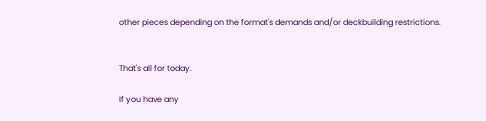other pieces depending on the format's demands and/or deckbuilding restrictions.


That's all for today.

If you have any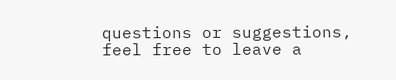questions or suggestions, feel free to leave a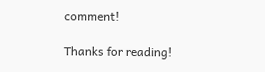comment!

Thanks for reading!